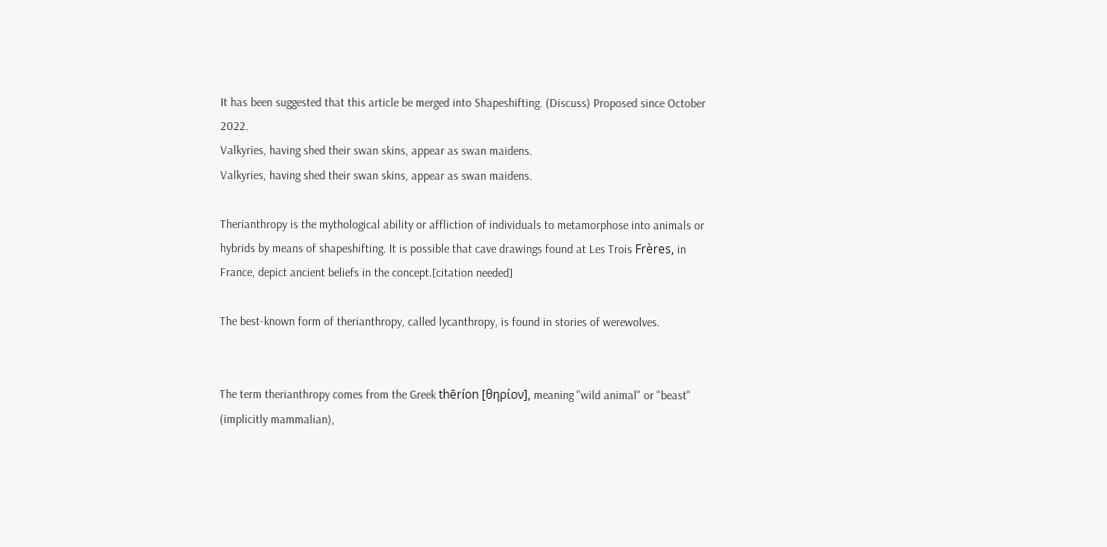It has been suggested that this article be merged into Shapeshifting. (Discuss) Proposed since October 2022.
Valkyries, having shed their swan skins, appear as swan maidens.
Valkyries, having shed their swan skins, appear as swan maidens.

Therianthropy is the mythological ability or affliction of individuals to metamorphose into animals or hybrids by means of shapeshifting. It is possible that cave drawings found at Les Trois Frères, in France, depict ancient beliefs in the concept.[citation needed]

The best-known form of therianthropy, called lycanthropy, is found in stories of werewolves.


The term therianthropy comes from the Greek thēríon [θηρίον], meaning "wild animal" or "beast" (implicitly mammalian),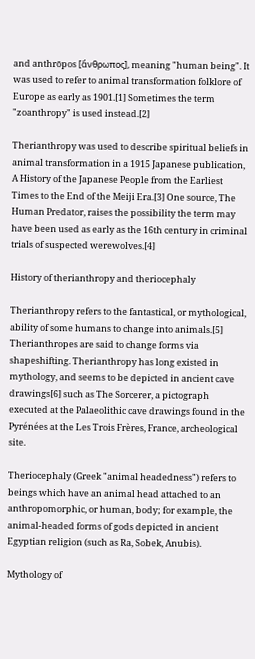and anthrōpos [ἄνθρωπος], meaning "human being". It was used to refer to animal transformation folklore of Europe as early as 1901.[1] Sometimes the term "zoanthropy" is used instead.[2]

Therianthropy was used to describe spiritual beliefs in animal transformation in a 1915 Japanese publication, A History of the Japanese People from the Earliest Times to the End of the Meiji Era.[3] One source, The Human Predator, raises the possibility the term may have been used as early as the 16th century in criminal trials of suspected werewolves.[4]

History of therianthropy and theriocephaly

Therianthropy refers to the fantastical, or mythological, ability of some humans to change into animals.[5] Therianthropes are said to change forms via shapeshifting. Therianthropy has long existed in mythology, and seems to be depicted in ancient cave drawings[6] such as The Sorcerer, a pictograph executed at the Palaeolithic cave drawings found in the Pyrénées at the Les Trois Frères, France, archeological site.

Theriocephaly (Greek "animal headedness") refers to beings which have an animal head attached to an anthropomorphic, or human, body; for example, the animal-headed forms of gods depicted in ancient Egyptian religion (such as Ra, Sobek, Anubis).

Mythology of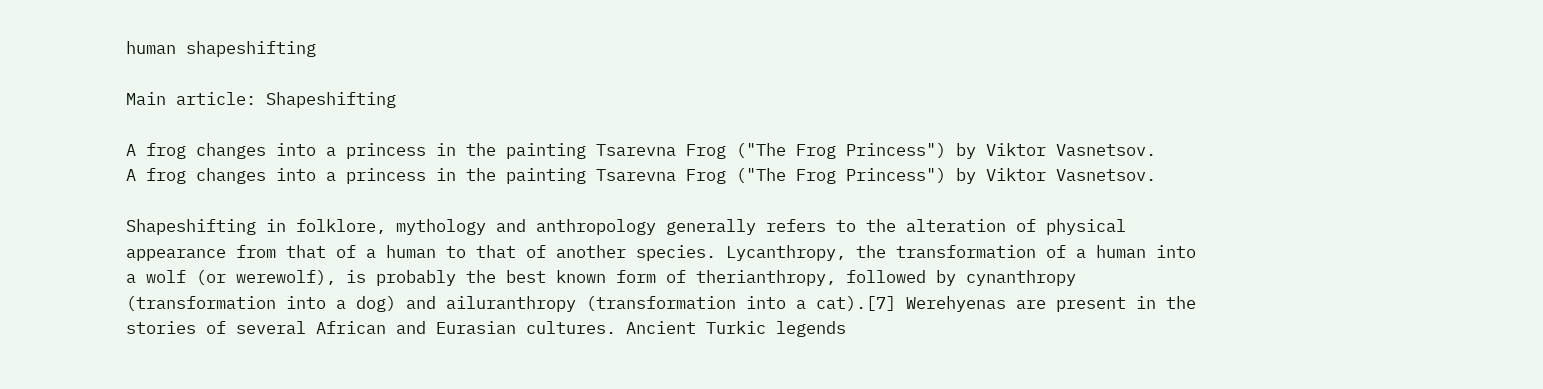human shapeshifting

Main article: Shapeshifting

A frog changes into a princess in the painting Tsarevna Frog ("The Frog Princess") by Viktor Vasnetsov.
A frog changes into a princess in the painting Tsarevna Frog ("The Frog Princess") by Viktor Vasnetsov.

Shapeshifting in folklore, mythology and anthropology generally refers to the alteration of physical appearance from that of a human to that of another species. Lycanthropy, the transformation of a human into a wolf (or werewolf), is probably the best known form of therianthropy, followed by cynanthropy (transformation into a dog) and ailuranthropy (transformation into a cat).[7] Werehyenas are present in the stories of several African and Eurasian cultures. Ancient Turkic legends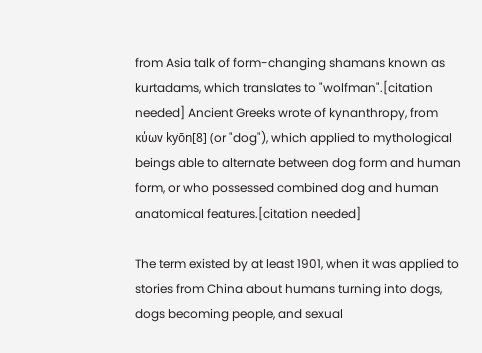from Asia talk of form-changing shamans known as kurtadams, which translates to "wolfman".[citation needed] Ancient Greeks wrote of kynanthropy, from κύων kyōn[8] (or "dog"), which applied to mythological beings able to alternate between dog form and human form, or who possessed combined dog and human anatomical features.[citation needed]

The term existed by at least 1901, when it was applied to stories from China about humans turning into dogs, dogs becoming people, and sexual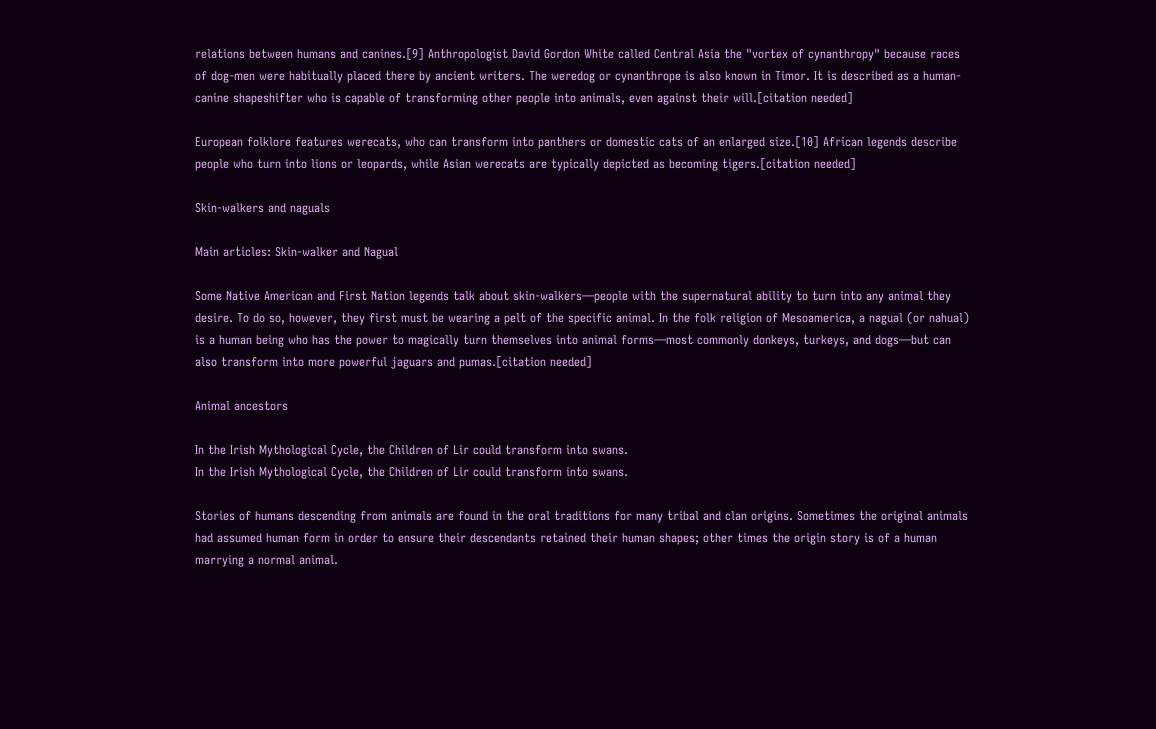relations between humans and canines.[9] Anthropologist David Gordon White called Central Asia the "vortex of cynanthropy" because races of dog-men were habitually placed there by ancient writers. The weredog or cynanthrope is also known in Timor. It is described as a human-canine shapeshifter who is capable of transforming other people into animals, even against their will.[citation needed]

European folklore features werecats, who can transform into panthers or domestic cats of an enlarged size.[10] African legends describe people who turn into lions or leopards, while Asian werecats are typically depicted as becoming tigers.[citation needed]

Skin-walkers and naguals

Main articles: Skin-walker and Nagual

Some Native American and First Nation legends talk about skin-walkers—people with the supernatural ability to turn into any animal they desire. To do so, however, they first must be wearing a pelt of the specific animal. In the folk religion of Mesoamerica, a nagual (or nahual) is a human being who has the power to magically turn themselves into animal forms—most commonly donkeys, turkeys, and dogs—but can also transform into more powerful jaguars and pumas.[citation needed]

Animal ancestors

In the Irish Mythological Cycle, the Children of Lir could transform into swans.
In the Irish Mythological Cycle, the Children of Lir could transform into swans.

Stories of humans descending from animals are found in the oral traditions for many tribal and clan origins. Sometimes the original animals had assumed human form in order to ensure their descendants retained their human shapes; other times the origin story is of a human marrying a normal animal.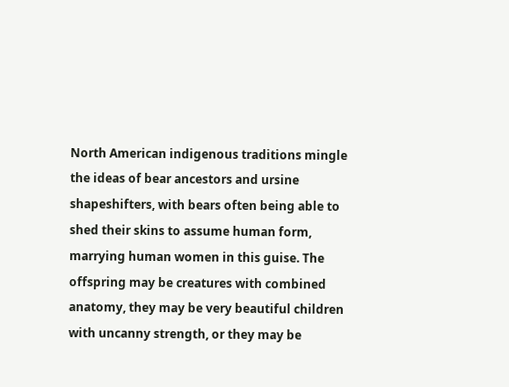North American indigenous traditions mingle the ideas of bear ancestors and ursine shapeshifters, with bears often being able to shed their skins to assume human form, marrying human women in this guise. The offspring may be creatures with combined anatomy, they may be very beautiful children with uncanny strength, or they may be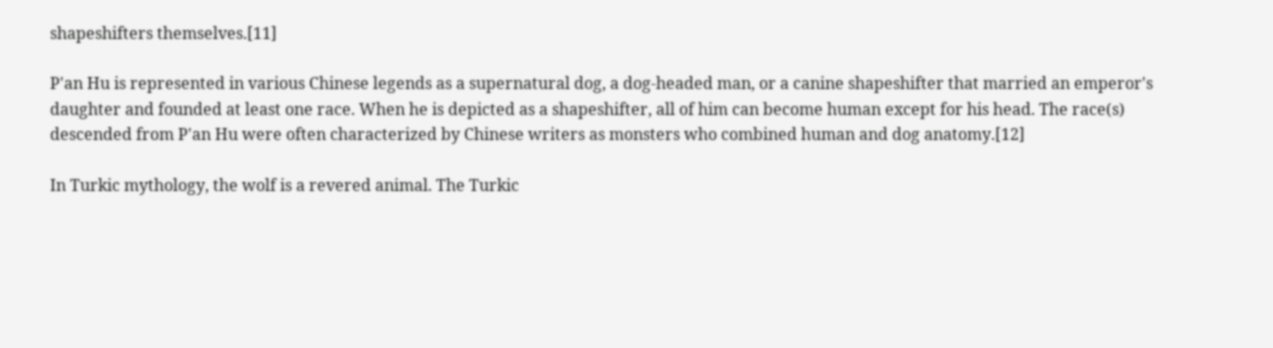shapeshifters themselves.[11]

P'an Hu is represented in various Chinese legends as a supernatural dog, a dog-headed man, or a canine shapeshifter that married an emperor's daughter and founded at least one race. When he is depicted as a shapeshifter, all of him can become human except for his head. The race(s) descended from P'an Hu were often characterized by Chinese writers as monsters who combined human and dog anatomy.[12]

In Turkic mythology, the wolf is a revered animal. The Turkic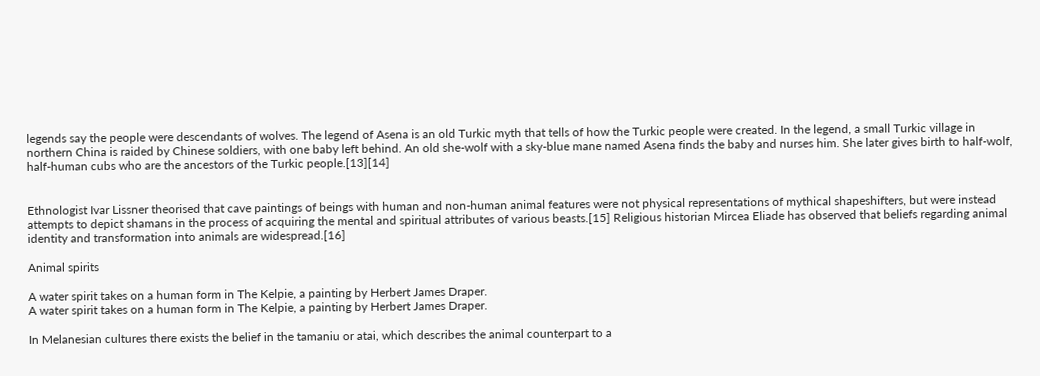legends say the people were descendants of wolves. The legend of Asena is an old Turkic myth that tells of how the Turkic people were created. In the legend, a small Turkic village in northern China is raided by Chinese soldiers, with one baby left behind. An old she-wolf with a sky-blue mane named Asena finds the baby and nurses him. She later gives birth to half-wolf, half-human cubs who are the ancestors of the Turkic people.[13][14]


Ethnologist Ivar Lissner theorised that cave paintings of beings with human and non-human animal features were not physical representations of mythical shapeshifters, but were instead attempts to depict shamans in the process of acquiring the mental and spiritual attributes of various beasts.[15] Religious historian Mircea Eliade has observed that beliefs regarding animal identity and transformation into animals are widespread.[16]

Animal spirits

A water spirit takes on a human form in The Kelpie, a painting by Herbert James Draper.
A water spirit takes on a human form in The Kelpie, a painting by Herbert James Draper.

In Melanesian cultures there exists the belief in the tamaniu or atai, which describes the animal counterpart to a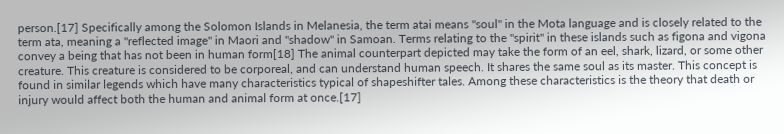person.[17] Specifically among the Solomon Islands in Melanesia, the term atai means "soul" in the Mota language and is closely related to the term ata, meaning a "reflected image" in Maori and "shadow" in Samoan. Terms relating to the "spirit" in these islands such as figona and vigona convey a being that has not been in human form[18] The animal counterpart depicted may take the form of an eel, shark, lizard, or some other creature. This creature is considered to be corporeal, and can understand human speech. It shares the same soul as its master. This concept is found in similar legends which have many characteristics typical of shapeshifter tales. Among these characteristics is the theory that death or injury would affect both the human and animal form at once.[17]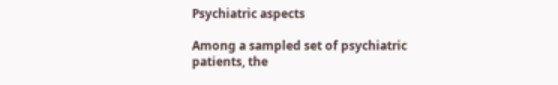Psychiatric aspects

Among a sampled set of psychiatric patients, the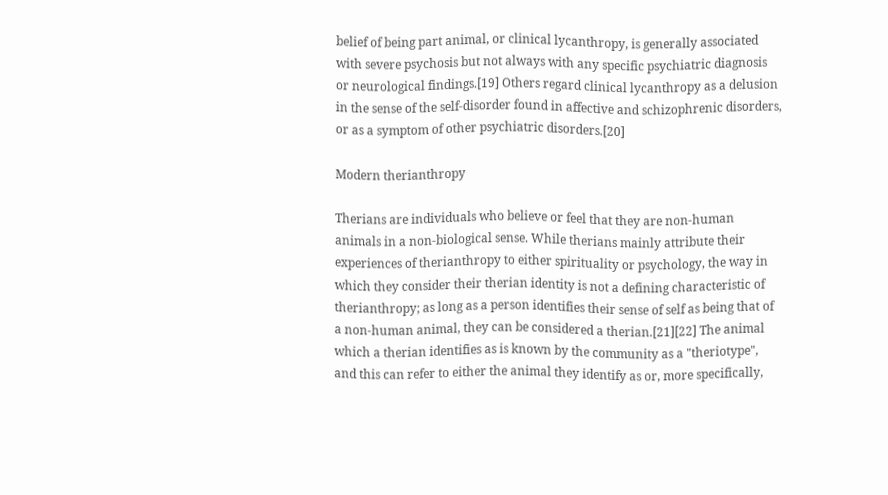belief of being part animal, or clinical lycanthropy, is generally associated with severe psychosis but not always with any specific psychiatric diagnosis or neurological findings.[19] Others regard clinical lycanthropy as a delusion in the sense of the self-disorder found in affective and schizophrenic disorders, or as a symptom of other psychiatric disorders.[20]

Modern therianthropy

Therians are individuals who believe or feel that they are non-human animals in a non-biological sense. While therians mainly attribute their experiences of therianthropy to either spirituality or psychology, the way in which they consider their therian identity is not a defining characteristic of therianthropy; as long as a person identifies their sense of self as being that of a non-human animal, they can be considered a therian.[21][22] The animal which a therian identifies as is known by the community as a "theriotype", and this can refer to either the animal they identify as or, more specifically,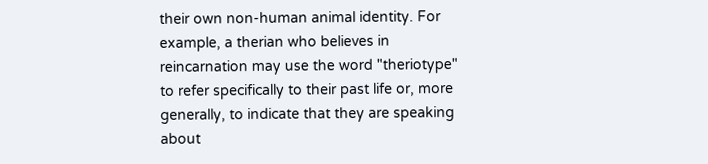their own non-human animal identity. For example, a therian who believes in reincarnation may use the word "theriotype" to refer specifically to their past life or, more generally, to indicate that they are speaking about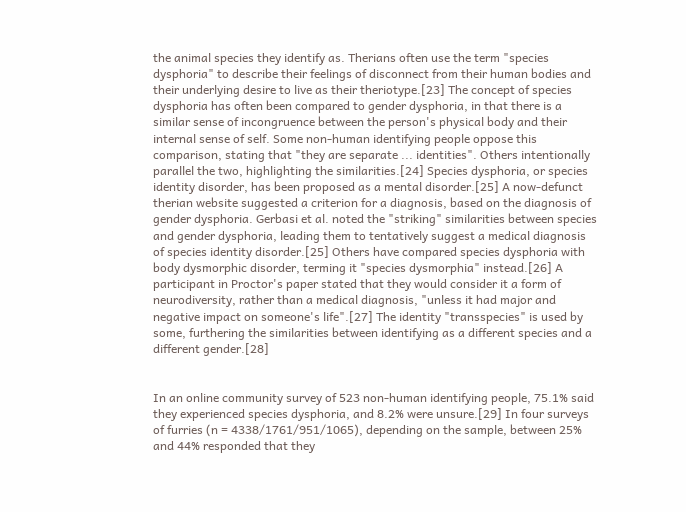the animal species they identify as. Therians often use the term "species dysphoria" to describe their feelings of disconnect from their human bodies and their underlying desire to live as their theriotype.[23] The concept of species dysphoria has often been compared to gender dysphoria, in that there is a similar sense of incongruence between the person's physical body and their internal sense of self. Some non-human identifying people oppose this comparison, stating that "they are separate ... identities". Others intentionally parallel the two, highlighting the similarities.[24] Species dysphoria, or species identity disorder, has been proposed as a mental disorder.[25] A now-defunct therian website suggested a criterion for a diagnosis, based on the diagnosis of gender dysphoria. Gerbasi et al. noted the "striking" similarities between species and gender dysphoria, leading them to tentatively suggest a medical diagnosis of species identity disorder.[25] Others have compared species dysphoria with body dysmorphic disorder, terming it "species dysmorphia" instead.[26] A participant in Proctor's paper stated that they would consider it a form of neurodiversity, rather than a medical diagnosis, "unless it had major and negative impact on someone's life".[27] The identity "transspecies" is used by some, furthering the similarities between identifying as a different species and a different gender.[28]


In an online community survey of 523 non-human identifying people, 75.1% said they experienced species dysphoria, and 8.2% were unsure.[29] In four surveys of furries (n = 4338/1761/951/1065), depending on the sample, between 25% and 44% responded that they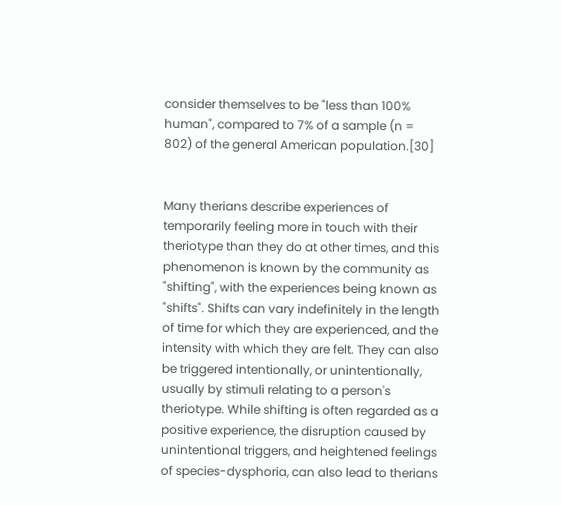consider themselves to be "less than 100% human", compared to 7% of a sample (n = 802) of the general American population.[30]


Many therians describe experiences of temporarily feeling more in touch with their theriotype than they do at other times, and this phenomenon is known by the community as "shifting", with the experiences being known as "shifts". Shifts can vary indefinitely in the length of time for which they are experienced, and the intensity with which they are felt. They can also be triggered intentionally, or unintentionally, usually by stimuli relating to a person's theriotype. While shifting is often regarded as a positive experience, the disruption caused by unintentional triggers, and heightened feelings of species-dysphoria, can also lead to therians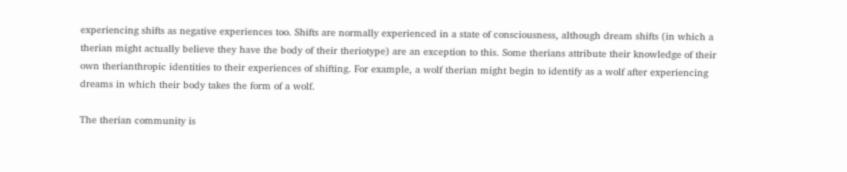experiencing shifts as negative experiences too. Shifts are normally experienced in a state of consciousness, although dream shifts (in which a therian might actually believe they have the body of their theriotype) are an exception to this. Some therians attribute their knowledge of their own therianthropic identities to their experiences of shifting. For example, a wolf therian might begin to identify as a wolf after experiencing dreams in which their body takes the form of a wolf.

The therian community is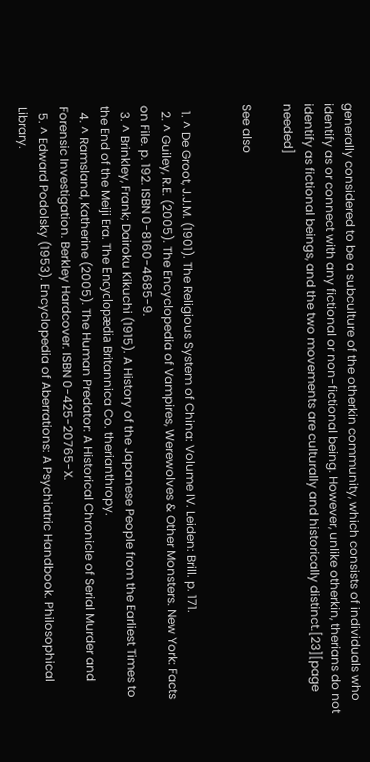generally considered to be a subculture of the otherkin community, which consists of individuals who identify as or connect with any fictional or non-fictional being. However, unlike otherkin, therians do not identify as fictional beings, and the two movements are culturally and historically distinct.[23][page needed]

See also


  1. ^ De Groot, J.J.M. (1901). The Religious System of China: Volume IV. Leiden: Brill. p. 171.
  2. ^ Guiley, R.E. (2005). The Encyclopedia of Vampires, Werewolves & Other Monsters. New York: Facts on File. p. 192. ISBN 0-8160-4685-9.
  3. ^ Brinkley, Frank; Dairoku Kikuchi (1915). A History of the Japanese People from the Earliest Times to the End of the Meiji Era. The Encyclopædia Britannica Co. therianthropy.
  4. ^ Ramsland, Katherine (2005). The Human Predator: A Historical Chronicle of Serial Murder and Forensic Investigation. Berkley Hardcover. ISBN 0-425-20765-X.
  5. ^ Edward Podolsky (1953). Encyclopedia of Aberrations: A Psychiatric Handbook. Philosophical Library.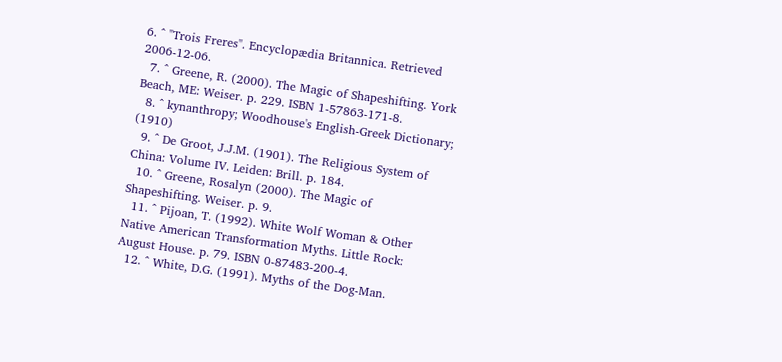6. ^ "Trois Freres". Encyclopædia Britannica. Retrieved 2006-12-06.
  7. ^ Greene, R. (2000). The Magic of Shapeshifting. York Beach, ME: Weiser. p. 229. ISBN 1-57863-171-8.
  8. ^ kynanthropy; Woodhouse's English-Greek Dictionary; (1910)
  9. ^ De Groot, J.J.M. (1901). The Religious System of China: Volume IV. Leiden: Brill. p. 184.
  10. ^ Greene, Rosalyn (2000). The Magic of Shapeshifting. Weiser. p. 9.
  11. ^ Pijoan, T. (1992). White Wolf Woman & Other Native American Transformation Myths. Little Rock: August House. p. 79. ISBN 0-87483-200-4.
  12. ^ White, D.G. (1991). Myths of the Dog-Man.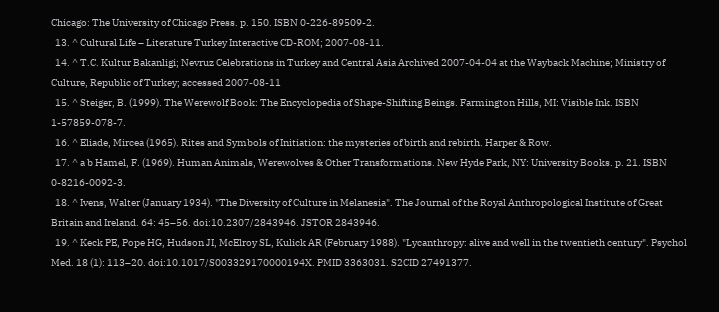Chicago: The University of Chicago Press. p. 150. ISBN 0-226-89509-2.
  13. ^ Cultural Life – Literature Turkey Interactive CD-ROM; 2007-08-11.
  14. ^ T.C. Kultur Bakanligi; Nevruz Celebrations in Turkey and Central Asia Archived 2007-04-04 at the Wayback Machine; Ministry of Culture, Republic of Turkey; accessed 2007-08-11
  15. ^ Steiger, B. (1999). The Werewolf Book: The Encyclopedia of Shape-Shifting Beings. Farmington Hills, MI: Visible Ink. ISBN 1-57859-078-7.
  16. ^ Eliade, Mircea (1965). Rites and Symbols of Initiation: the mysteries of birth and rebirth. Harper & Row.
  17. ^ a b Hamel, F. (1969). Human Animals, Werewolves & Other Transformations. New Hyde Park, NY: University Books. p. 21. ISBN 0-8216-0092-3.
  18. ^ Ivens, Walter (January 1934). "The Diversity of Culture in Melanesia". The Journal of the Royal Anthropological Institute of Great Britain and Ireland. 64: 45–56. doi:10.2307/2843946. JSTOR 2843946.
  19. ^ Keck PE, Pope HG, Hudson JI, McElroy SL, Kulick AR (February 1988). "Lycanthropy: alive and well in the twentieth century". Psychol Med. 18 (1): 113–20. doi:10.1017/S003329170000194X. PMID 3363031. S2CID 27491377.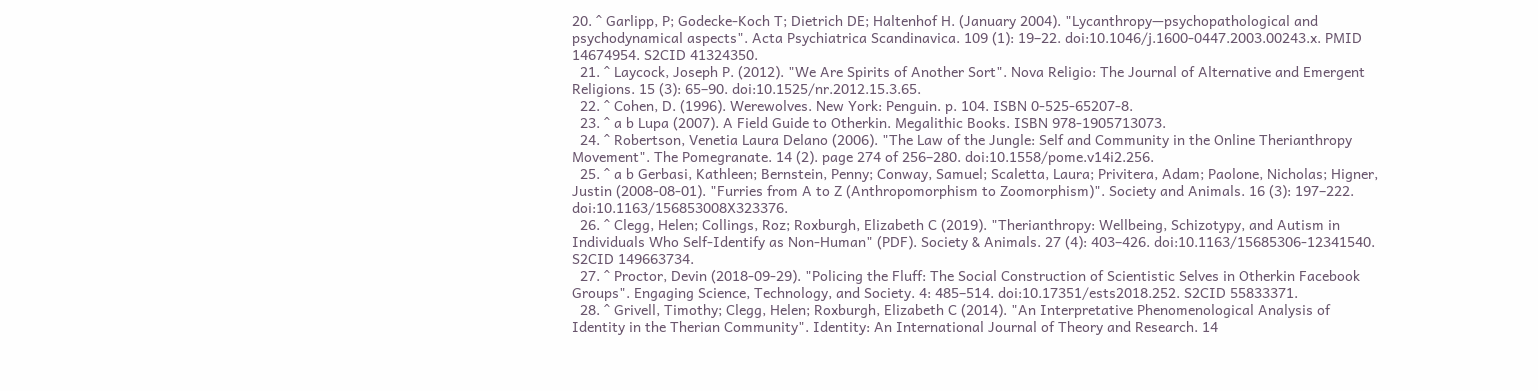20. ^ Garlipp, P; Godecke-Koch T; Dietrich DE; Haltenhof H. (January 2004). "Lycanthropy—psychopathological and psychodynamical aspects". Acta Psychiatrica Scandinavica. 109 (1): 19–22. doi:10.1046/j.1600-0447.2003.00243.x. PMID 14674954. S2CID 41324350.
  21. ^ Laycock, Joseph P. (2012). "We Are Spirits of Another Sort". Nova Religio: The Journal of Alternative and Emergent Religions. 15 (3): 65–90. doi:10.1525/nr.2012.15.3.65.
  22. ^ Cohen, D. (1996). Werewolves. New York: Penguin. p. 104. ISBN 0-525-65207-8.
  23. ^ a b Lupa (2007). A Field Guide to Otherkin. Megalithic Books. ISBN 978-1905713073.
  24. ^ Robertson, Venetia Laura Delano (2006). "The Law of the Jungle: Self and Community in the Online Therianthropy Movement". The Pomegranate. 14 (2). page 274 of 256–280. doi:10.1558/pome.v14i2.256.
  25. ^ a b Gerbasi, Kathleen; Bernstein, Penny; Conway, Samuel; Scaletta, Laura; Privitera, Adam; Paolone, Nicholas; Higner, Justin (2008-08-01). "Furries from A to Z (Anthropomorphism to Zoomorphism)". Society and Animals. 16 (3): 197–222. doi:10.1163/156853008X323376.
  26. ^ Clegg, Helen; Collings, Roz; Roxburgh, Elizabeth C (2019). "Therianthropy: Wellbeing, Schizotypy, and Autism in Individuals Who Self-Identify as Non-Human" (PDF). Society & Animals. 27 (4): 403–426. doi:10.1163/15685306-12341540. S2CID 149663734.
  27. ^ Proctor, Devin (2018-09-29). "Policing the Fluff: The Social Construction of Scientistic Selves in Otherkin Facebook Groups". Engaging Science, Technology, and Society. 4: 485–514. doi:10.17351/ests2018.252. S2CID 55833371.
  28. ^ Grivell, Timothy; Clegg, Helen; Roxburgh, Elizabeth C (2014). "An Interpretative Phenomenological Analysis of Identity in the Therian Community". Identity: An International Journal of Theory and Research. 14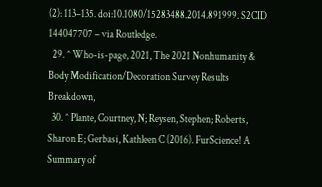(2): 113–135. doi:10.1080/15283488.2014.891999. S2CID 144047707 – via Routledge.
  29. ^ Who-is-page, 2021, The 2021 Nonhumanity & Body Modification/Decoration Survey Results Breakdown,
  30. ^ Plante, Courtney, N; Reysen, Stephen; Roberts, Sharon E; Gerbasi, Kathleen C (2016). FurScience! A Summary of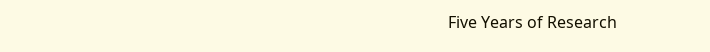Five Years of Research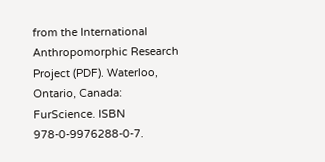from the International Anthropomorphic Research Project (PDF). Waterloo, Ontario, Canada: FurScience. ISBN 978-0-9976288-0-7.